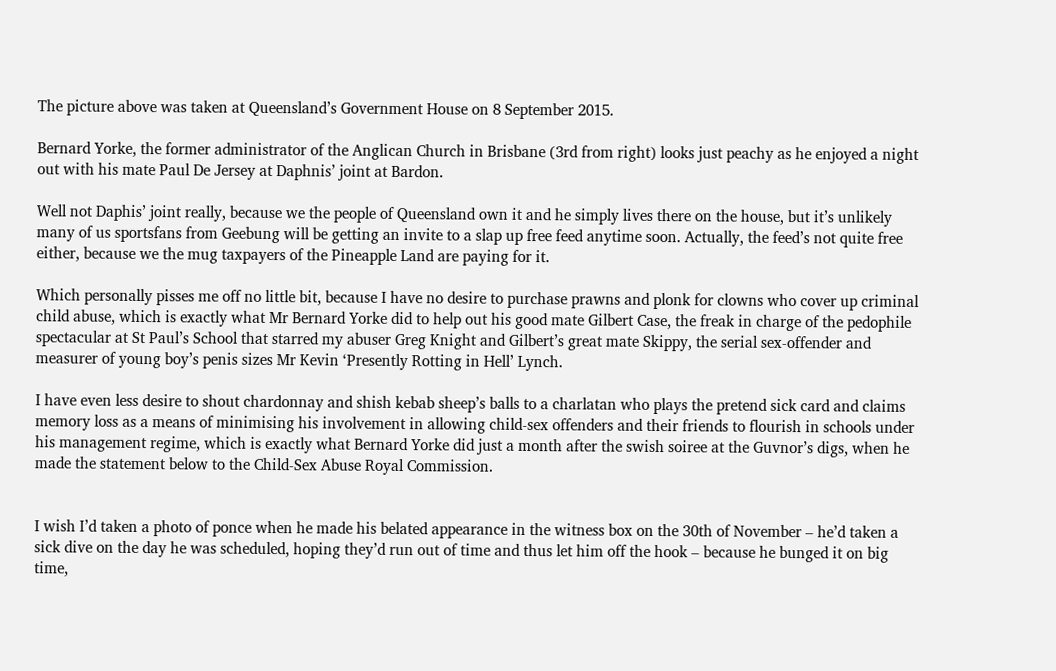The picture above was taken at Queensland’s Government House on 8 September 2015.

Bernard Yorke, the former administrator of the Anglican Church in Brisbane (3rd from right) looks just peachy as he enjoyed a night out with his mate Paul De Jersey at Daphnis’ joint at Bardon.

Well not Daphis’ joint really, because we the people of Queensland own it and he simply lives there on the house, but it’s unlikely many of us sportsfans from Geebung will be getting an invite to a slap up free feed anytime soon. Actually, the feed’s not quite free either, because we the mug taxpayers of the Pineapple Land are paying for it.

Which personally pisses me off no little bit, because I have no desire to purchase prawns and plonk for clowns who cover up criminal child abuse, which is exactly what Mr Bernard Yorke did to help out his good mate Gilbert Case, the freak in charge of the pedophile spectacular at St Paul’s School that starred my abuser Greg Knight and Gilbert’s great mate Skippy, the serial sex-offender and measurer of young boy’s penis sizes Mr Kevin ‘Presently Rotting in Hell’ Lynch.

I have even less desire to shout chardonnay and shish kebab sheep’s balls to a charlatan who plays the pretend sick card and claims memory loss as a means of minimising his involvement in allowing child-sex offenders and their friends to flourish in schools under his management regime, which is exactly what Bernard Yorke did just a month after the swish soiree at the Guvnor’s digs, when he made the statement below to the Child-Sex Abuse Royal Commission.


I wish I’d taken a photo of ponce when he made his belated appearance in the witness box on the 30th of November – he’d taken a sick dive on the day he was scheduled, hoping they’d run out of time and thus let him off the hook – because he bunged it on big time,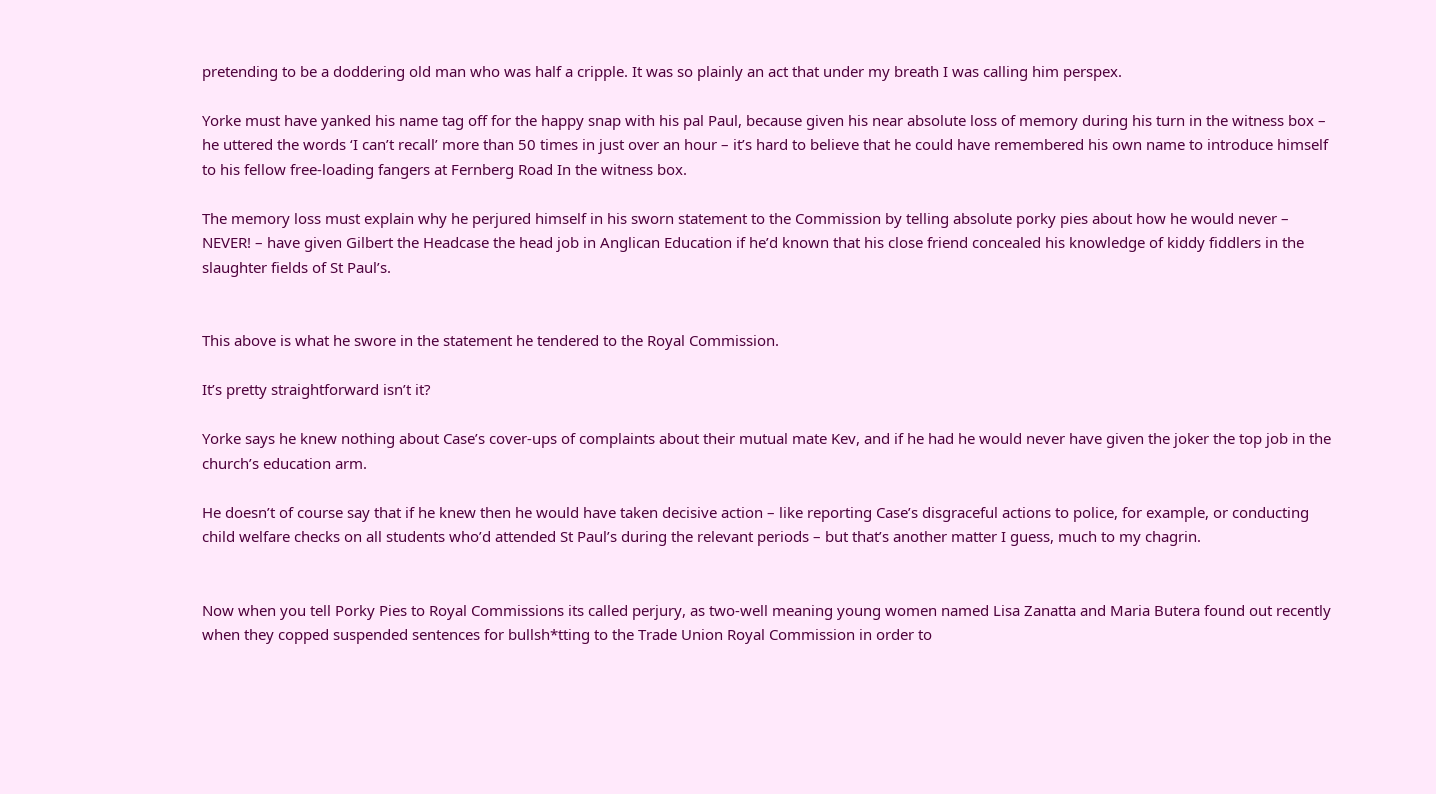pretending to be a doddering old man who was half a cripple. It was so plainly an act that under my breath I was calling him perspex.

Yorke must have yanked his name tag off for the happy snap with his pal Paul, because given his near absolute loss of memory during his turn in the witness box – he uttered the words ‘I can’t recall’ more than 50 times in just over an hour – it’s hard to believe that he could have remembered his own name to introduce himself to his fellow free-loading fangers at Fernberg Road In the witness box.

The memory loss must explain why he perjured himself in his sworn statement to the Commission by telling absolute porky pies about how he would never – NEVER! – have given Gilbert the Headcase the head job in Anglican Education if he’d known that his close friend concealed his knowledge of kiddy fiddlers in the slaughter fields of St Paul’s.


This above is what he swore in the statement he tendered to the Royal Commission.

It’s pretty straightforward isn’t it?

Yorke says he knew nothing about Case’s cover-ups of complaints about their mutual mate Kev, and if he had he would never have given the joker the top job in the church’s education arm.

He doesn’t of course say that if he knew then he would have taken decisive action – like reporting Case’s disgraceful actions to police, for example, or conducting child welfare checks on all students who’d attended St Paul’s during the relevant periods – but that’s another matter I guess, much to my chagrin.


Now when you tell Porky Pies to Royal Commissions its called perjury, as two-well meaning young women named Lisa Zanatta and Maria Butera found out recently when they copped suspended sentences for bullsh*tting to the Trade Union Royal Commission in order to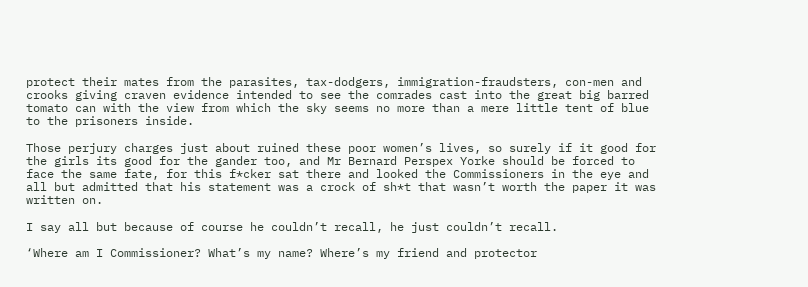protect their mates from the parasites, tax-dodgers, immigration-fraudsters, con-men and crooks giving craven evidence intended to see the comrades cast into the great big barred tomato can with the view from which the sky seems no more than a mere little tent of blue to the prisoners inside.

Those perjury charges just about ruined these poor women’s lives, so surely if it good for the girls its good for the gander too, and Mr Bernard Perspex Yorke should be forced to face the same fate, for this f*cker sat there and looked the Commissioners in the eye and all but admitted that his statement was a crock of sh*t that wasn’t worth the paper it was written on.

I say all but because of course he couldn’t recall, he just couldn’t recall.

‘Where am I Commissioner? What’s my name? Where’s my friend and protector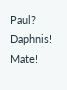Paul? Daphnis! Mate!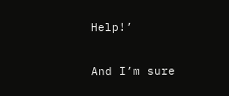Help!’

And I’m sure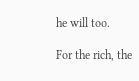he will too.

For the rich, the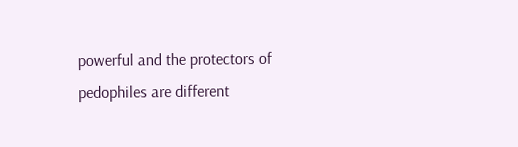powerful and the protectors of pedophiles are different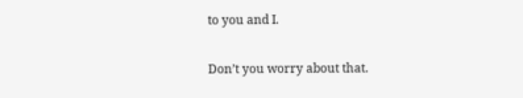to you and I.

Don’t you worry about that.